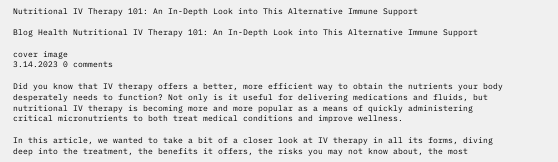Nutritional IV Therapy 101: An In-Depth Look into This Alternative Immune Support

Blog Health Nutritional IV Therapy 101: An In-Depth Look into This Alternative Immune Support

cover image
3.14.2023 0 comments

Did you know that IV therapy offers a better, more efficient way to obtain the nutrients your body desperately needs to function? Not only is it useful for delivering medications and fluids, but nutritional IV therapy is becoming more and more popular as a means of quickly administering critical micronutrients to both treat medical conditions and improve wellness.

In this article, we wanted to take a bit of a closer look at IV therapy in all its forms, diving deep into the treatment, the benefits it offers, the risks you may not know about, the most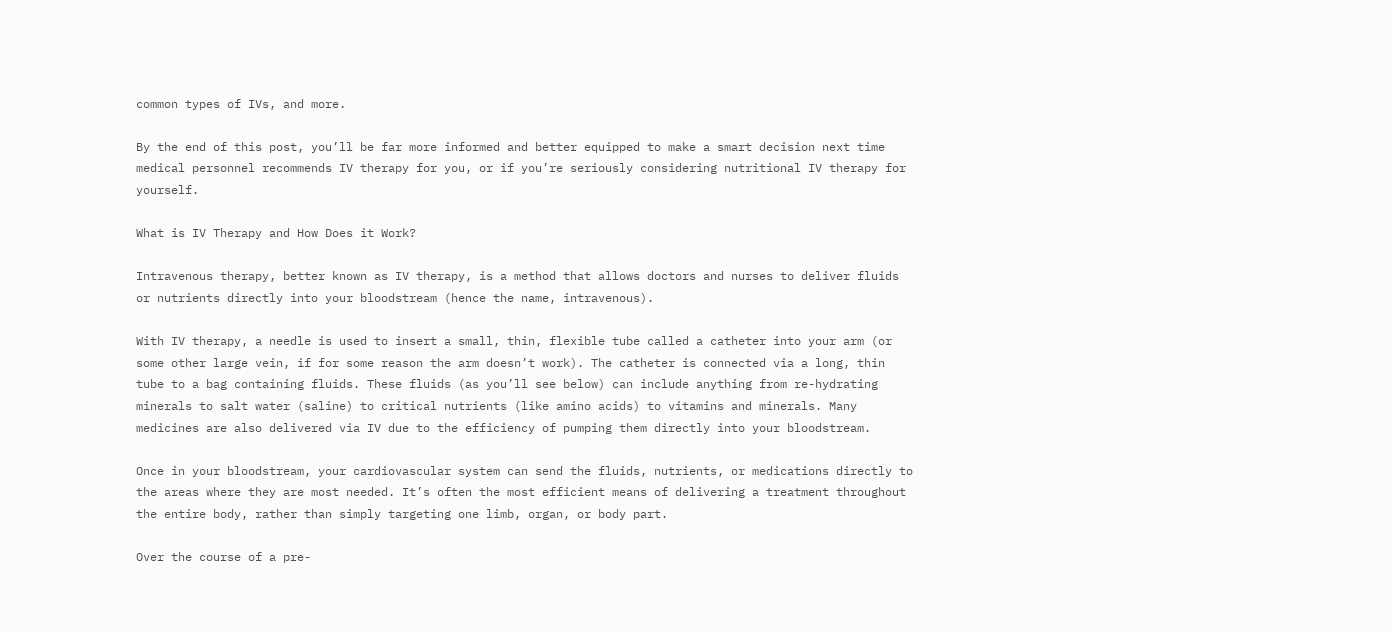common types of IVs, and more.

By the end of this post, you’ll be far more informed and better equipped to make a smart decision next time medical personnel recommends IV therapy for you, or if you’re seriously considering nutritional IV therapy for yourself.

What is IV Therapy and How Does it Work?

Intravenous therapy, better known as IV therapy, is a method that allows doctors and nurses to deliver fluids or nutrients directly into your bloodstream (hence the name, intravenous).

With IV therapy, a needle is used to insert a small, thin, flexible tube called a catheter into your arm (or some other large vein, if for some reason the arm doesn’t work). The catheter is connected via a long, thin tube to a bag containing fluids. These fluids (as you’ll see below) can include anything from re-hydrating minerals to salt water (saline) to critical nutrients (like amino acids) to vitamins and minerals. Many medicines are also delivered via IV due to the efficiency of pumping them directly into your bloodstream.

Once in your bloodstream, your cardiovascular system can send the fluids, nutrients, or medications directly to the areas where they are most needed. It’s often the most efficient means of delivering a treatment throughout the entire body, rather than simply targeting one limb, organ, or body part.

Over the course of a pre-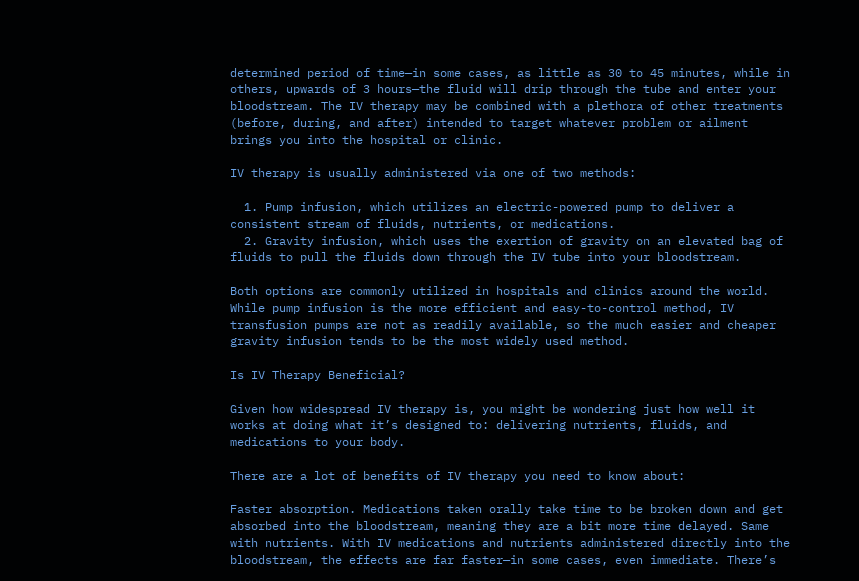determined period of time—in some cases, as little as 30 to 45 minutes, while in others, upwards of 3 hours—the fluid will drip through the tube and enter your bloodstream. The IV therapy may be combined with a plethora of other treatments (before, during, and after) intended to target whatever problem or ailment brings you into the hospital or clinic.

IV therapy is usually administered via one of two methods:

  1. Pump infusion, which utilizes an electric-powered pump to deliver a consistent stream of fluids, nutrients, or medications.
  2. Gravity infusion, which uses the exertion of gravity on an elevated bag of fluids to pull the fluids down through the IV tube into your bloodstream.

Both options are commonly utilized in hospitals and clinics around the world. While pump infusion is the more efficient and easy-to-control method, IV transfusion pumps are not as readily available, so the much easier and cheaper gravity infusion tends to be the most widely used method.

Is IV Therapy Beneficial?

Given how widespread IV therapy is, you might be wondering just how well it works at doing what it’s designed to: delivering nutrients, fluids, and medications to your body.

There are a lot of benefits of IV therapy you need to know about:

Faster absorption. Medications taken orally take time to be broken down and get absorbed into the bloodstream, meaning they are a bit more time delayed. Same with nutrients. With IV medications and nutrients administered directly into the bloodstream, the effects are far faster—in some cases, even immediate. There’s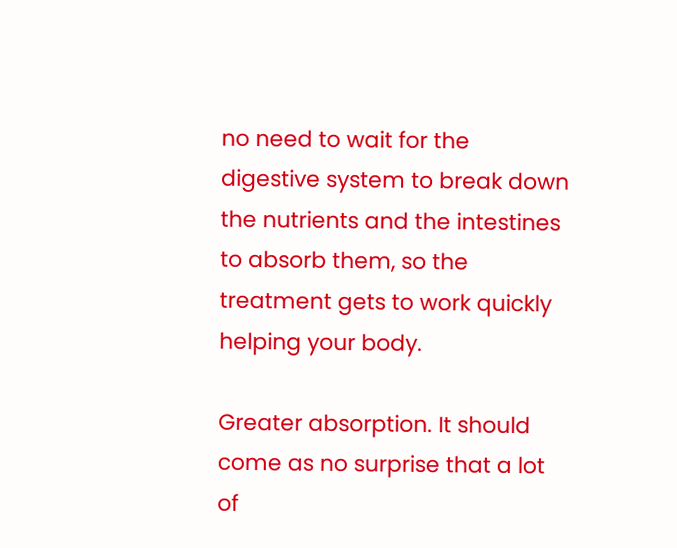no need to wait for the digestive system to break down the nutrients and the intestines to absorb them, so the treatment gets to work quickly helping your body.

Greater absorption. It should come as no surprise that a lot of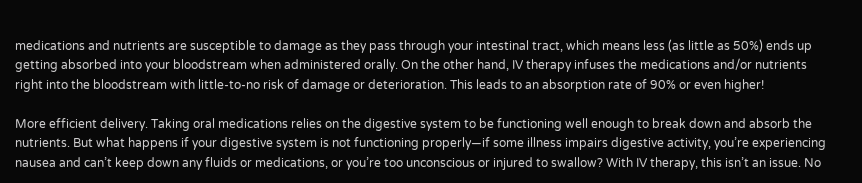medications and nutrients are susceptible to damage as they pass through your intestinal tract, which means less (as little as 50%) ends up getting absorbed into your bloodstream when administered orally. On the other hand, IV therapy infuses the medications and/or nutrients right into the bloodstream with little-to-no risk of damage or deterioration. This leads to an absorption rate of 90% or even higher!

More efficient delivery. Taking oral medications relies on the digestive system to be functioning well enough to break down and absorb the nutrients. But what happens if your digestive system is not functioning properly—if some illness impairs digestive activity, you’re experiencing nausea and can’t keep down any fluids or medications, or you’re too unconscious or injured to swallow? With IV therapy, this isn’t an issue. No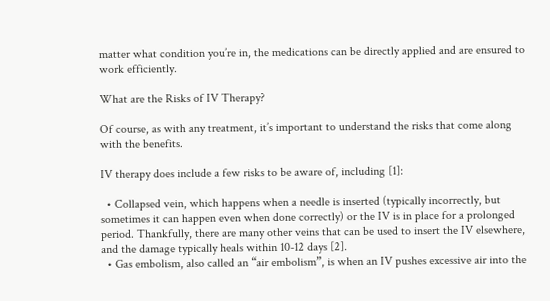matter what condition you’re in, the medications can be directly applied and are ensured to work efficiently.

What are the Risks of IV Therapy?

Of course, as with any treatment, it’s important to understand the risks that come along with the benefits.

IV therapy does include a few risks to be aware of, including [1]:

  • Collapsed vein, which happens when a needle is inserted (typically incorrectly, but sometimes it can happen even when done correctly) or the IV is in place for a prolonged period. Thankfully, there are many other veins that can be used to insert the IV elsewhere, and the damage typically heals within 10-12 days [2].
  • Gas embolism, also called an “air embolism”, is when an IV pushes excessive air into the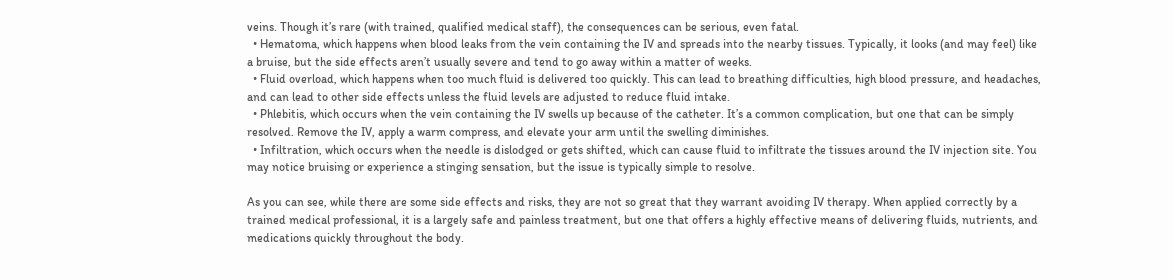veins. Though it’s rare (with trained, qualified medical staff), the consequences can be serious, even fatal.
  • Hematoma, which happens when blood leaks from the vein containing the IV and spreads into the nearby tissues. Typically, it looks (and may feel) like a bruise, but the side effects aren’t usually severe and tend to go away within a matter of weeks.
  • Fluid overload, which happens when too much fluid is delivered too quickly. This can lead to breathing difficulties, high blood pressure, and headaches, and can lead to other side effects unless the fluid levels are adjusted to reduce fluid intake.
  • Phlebitis, which occurs when the vein containing the IV swells up because of the catheter. It’s a common complication, but one that can be simply resolved. Remove the IV, apply a warm compress, and elevate your arm until the swelling diminishes.
  • Infiltration, which occurs when the needle is dislodged or gets shifted, which can cause fluid to infiltrate the tissues around the IV injection site. You may notice bruising or experience a stinging sensation, but the issue is typically simple to resolve.

As you can see, while there are some side effects and risks, they are not so great that they warrant avoiding IV therapy. When applied correctly by a trained medical professional, it is a largely safe and painless treatment, but one that offers a highly effective means of delivering fluids, nutrients, and medications quickly throughout the body.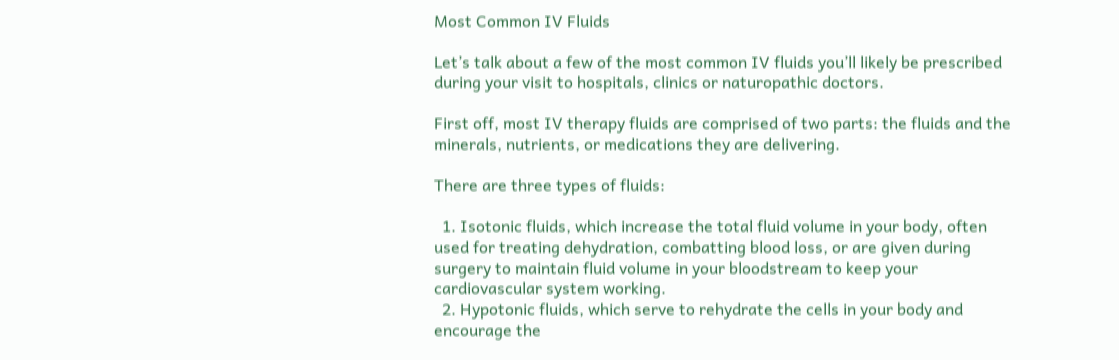Most Common IV Fluids

Let’s talk about a few of the most common IV fluids you’ll likely be prescribed during your visit to hospitals, clinics or naturopathic doctors.

First off, most IV therapy fluids are comprised of two parts: the fluids and the minerals, nutrients, or medications they are delivering.

There are three types of fluids:

  1. Isotonic fluids, which increase the total fluid volume in your body, often used for treating dehydration, combatting blood loss, or are given during surgery to maintain fluid volume in your bloodstream to keep your cardiovascular system working.
  2. Hypotonic fluids, which serve to rehydrate the cells in your body and encourage the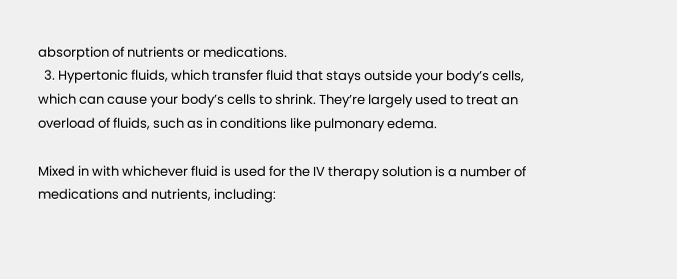absorption of nutrients or medications.
  3. Hypertonic fluids, which transfer fluid that stays outside your body’s cells, which can cause your body’s cells to shrink. They’re largely used to treat an overload of fluids, such as in conditions like pulmonary edema.

Mixed in with whichever fluid is used for the IV therapy solution is a number of medications and nutrients, including: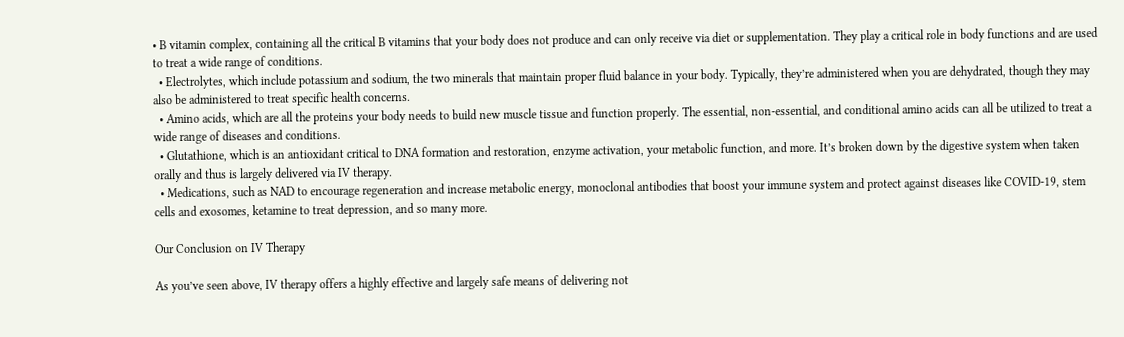• B vitamin complex, containing all the critical B vitamins that your body does not produce and can only receive via diet or supplementation. They play a critical role in body functions and are used to treat a wide range of conditions.
  • Electrolytes, which include potassium and sodium, the two minerals that maintain proper fluid balance in your body. Typically, they’re administered when you are dehydrated, though they may also be administered to treat specific health concerns.
  • Amino acids, which are all the proteins your body needs to build new muscle tissue and function properly. The essential, non-essential, and conditional amino acids can all be utilized to treat a wide range of diseases and conditions.
  • Glutathione, which is an antioxidant critical to DNA formation and restoration, enzyme activation, your metabolic function, and more. It’s broken down by the digestive system when taken orally and thus is largely delivered via IV therapy.
  • Medications, such as NAD to encourage regeneration and increase metabolic energy, monoclonal antibodies that boost your immune system and protect against diseases like COVID-19, stem cells and exosomes, ketamine to treat depression, and so many more.

Our Conclusion on IV Therapy

As you’ve seen above, IV therapy offers a highly effective and largely safe means of delivering not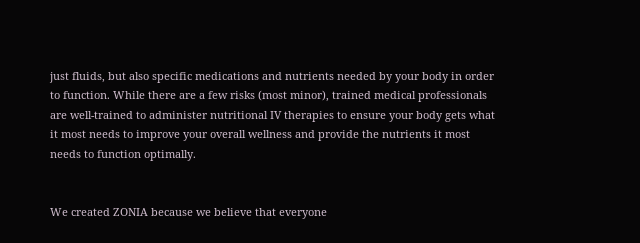just fluids, but also specific medications and nutrients needed by your body in order to function. While there are a few risks (most minor), trained medical professionals are well-trained to administer nutritional IV therapies to ensure your body gets what it most needs to improve your overall wellness and provide the nutrients it most needs to function optimally.


We created ZONIA because we believe that everyone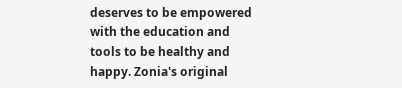deserves to be empowered with the education and tools to be healthy and happy. Zonia's original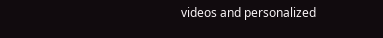videos and personalized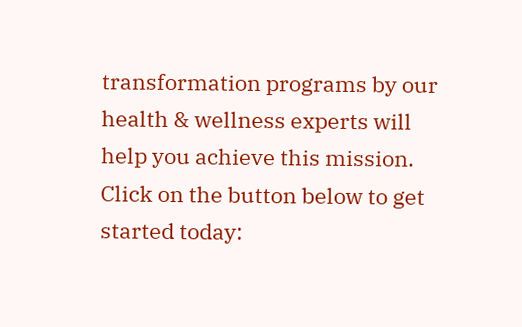transformation programs by our health & wellness experts will help you achieve this mission. Click on the button below to get started today: